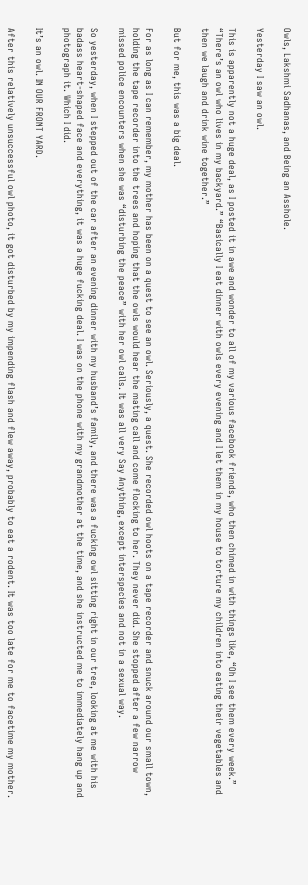Owls, Lakshmi Sadhanas, and Being an Asshole.

Yesterday I saw an owl.

This is apparently not a huge deal, as I posted it in awe and wonder to all of my various facebook friends, who then chimed in with things like, “Oh I see them every week.” “There’s an owl who lives in my backyard.” “Basically I eat dinner with owls every evening and I let them in my house to torture my children into eating their vegetables and then we laugh and drink wine together.”

But for me, this was a big deal.

For as long as I can remember, my mother has been on a quest to see an owl. Seriously, a quest. She recorded owl hoots on a tape recorder and snuck around our small town, holding the tape recorder into the trees and hoping that the owls would hear the mating call and come flocking to her. They never did. She stopped after a few narrow missed police encounters when she was “disturbing the peace” with her owl calls. It was all very Say Anything, except interspecies and not in a sexual way.

So yesterday, when I stepped out of the car after an evening dinner with my husband’s family, and there was a fucking owl sitting right in our tree, looking at me with his badass heart-shaped face and everything, it was a huge fucking deal. I was on the phone with my grandmother at the time, and she instructed me to immediately hang up and photograph it. Which I did.

It’s an owl. IN OUR FRONT YARD.

After this relatively unsuccessful owl photo, it got disturbed by my impending flash and flew away, probably to eat a rodent. It was too late for me to facetime my mother.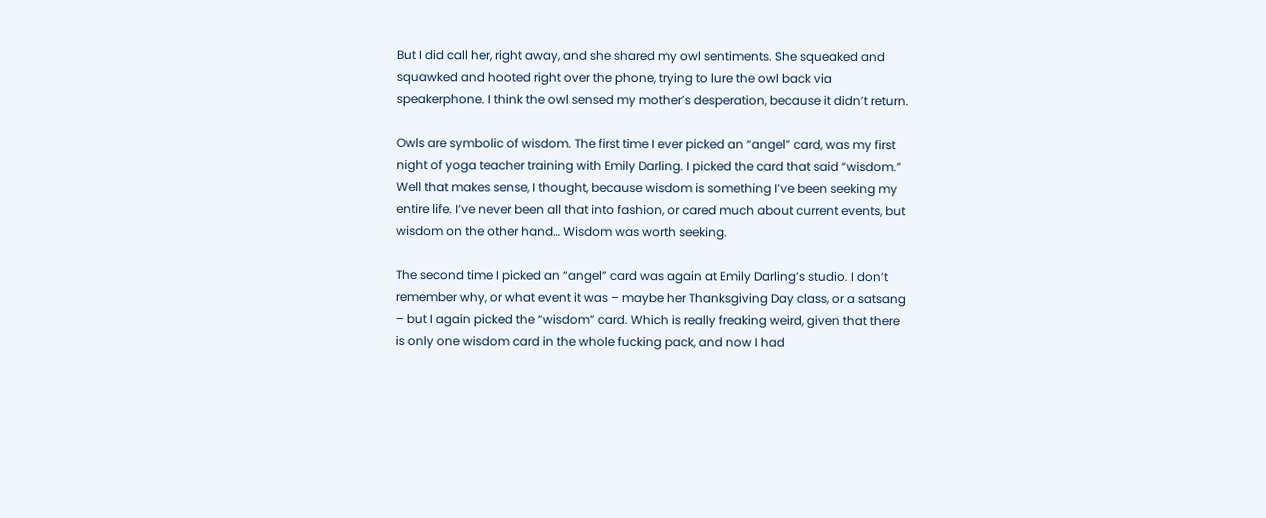But I did call her, right away, and she shared my owl sentiments. She squeaked and squawked and hooted right over the phone, trying to lure the owl back via speakerphone. I think the owl sensed my mother’s desperation, because it didn’t return.

Owls are symbolic of wisdom. The first time I ever picked an “angel” card, was my first night of yoga teacher training with Emily Darling. I picked the card that said “wisdom.” Well that makes sense, I thought, because wisdom is something I’ve been seeking my entire life. I’ve never been all that into fashion, or cared much about current events, but wisdom on the other hand… Wisdom was worth seeking.

The second time I picked an “angel” card was again at Emily Darling’s studio. I don’t remember why, or what event it was – maybe her Thanksgiving Day class, or a satsang – but I again picked the “wisdom” card. Which is really freaking weird, given that there is only one wisdom card in the whole fucking pack, and now I had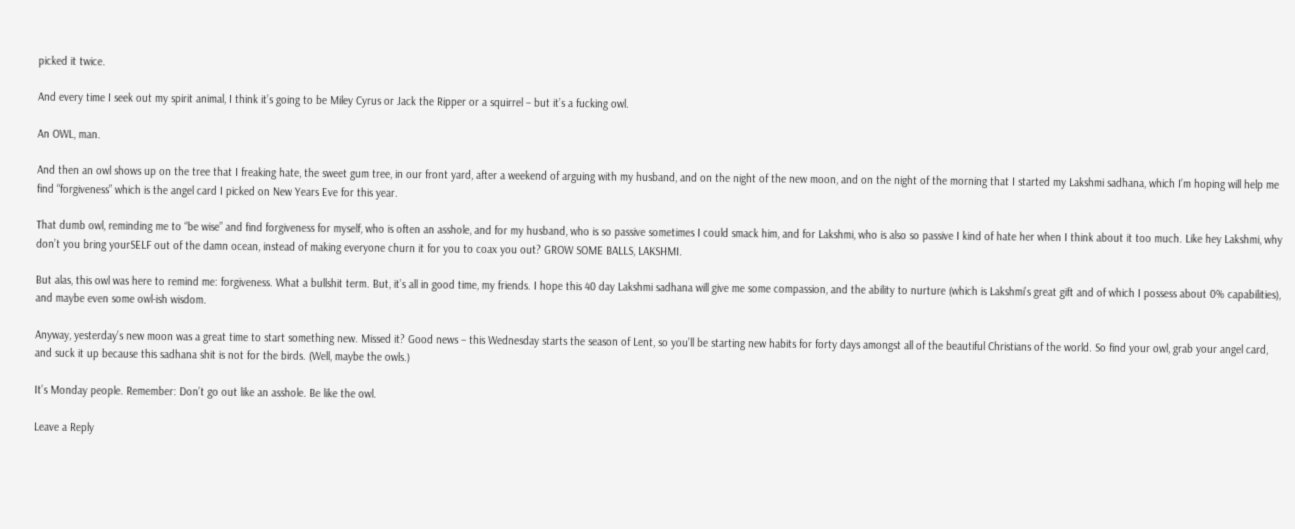picked it twice.

And every time I seek out my spirit animal, I think it’s going to be Miley Cyrus or Jack the Ripper or a squirrel – but it’s a fucking owl.

An OWL, man.

And then an owl shows up on the tree that I freaking hate, the sweet gum tree, in our front yard, after a weekend of arguing with my husband, and on the night of the new moon, and on the night of the morning that I started my Lakshmi sadhana, which I’m hoping will help me find “forgiveness” which is the angel card I picked on New Years Eve for this year.

That dumb owl, reminding me to “be wise” and find forgiveness for myself, who is often an asshole, and for my husband, who is so passive sometimes I could smack him, and for Lakshmi, who is also so passive I kind of hate her when I think about it too much. Like hey Lakshmi, why don’t you bring yourSELF out of the damn ocean, instead of making everyone churn it for you to coax you out? GROW SOME BALLS, LAKSHMI.

But alas, this owl was here to remind me: forgiveness. What a bullshit term. But, it’s all in good time, my friends. I hope this 40 day Lakshmi sadhana will give me some compassion, and the ability to nurture (which is Lakshmi’s great gift and of which I possess about 0% capabilities), and maybe even some owl-ish wisdom.

Anyway, yesterday’s new moon was a great time to start something new. Missed it? Good news – this Wednesday starts the season of Lent, so you’ll be starting new habits for forty days amongst all of the beautiful Christians of the world. So find your owl, grab your angel card, and suck it up because this sadhana shit is not for the birds. (Well, maybe the owls.)

It’s Monday people. Remember: Don’t go out like an asshole. Be like the owl.

Leave a Reply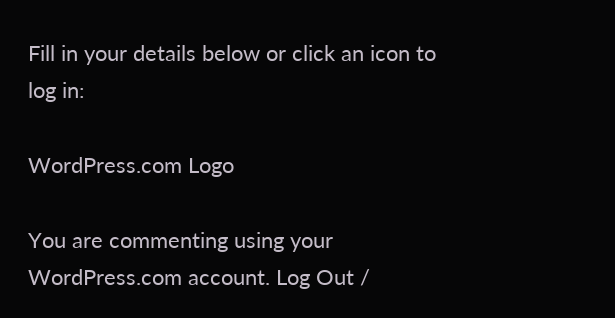Fill in your details below or click an icon to log in:

WordPress.com Logo

You are commenting using your WordPress.com account. Log Out /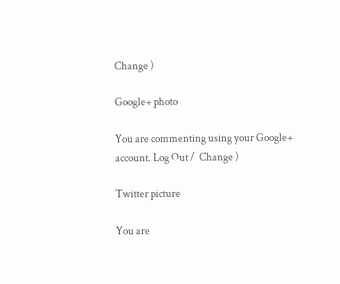Change )

Google+ photo

You are commenting using your Google+ account. Log Out /  Change )

Twitter picture

You are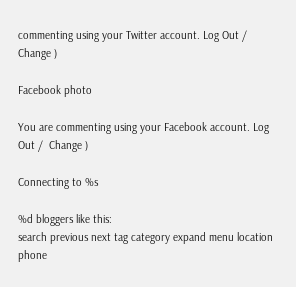commenting using your Twitter account. Log Out /  Change )

Facebook photo

You are commenting using your Facebook account. Log Out /  Change )

Connecting to %s

%d bloggers like this:
search previous next tag category expand menu location phone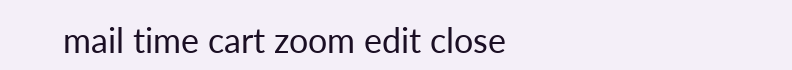mail time cart zoom edit close